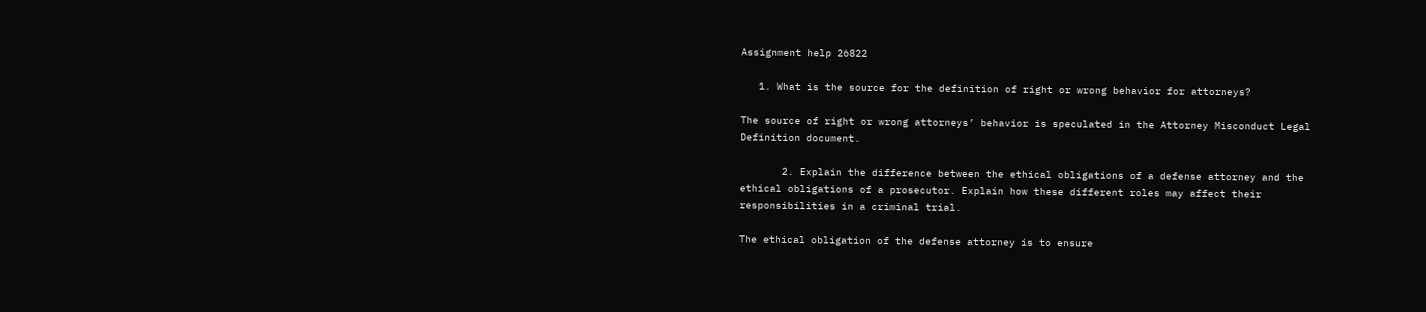Assignment help 26822

   1. What is the source for the definition of right or wrong behavior for attorneys?

The source of right or wrong attorneys’ behavior is speculated in the Attorney Misconduct Legal Definition document.

       2. Explain the difference between the ethical obligations of a defense attorney and the ethical obligations of a prosecutor. Explain how these different roles may affect their responsibilities in a criminal trial.

The ethical obligation of the defense attorney is to ensure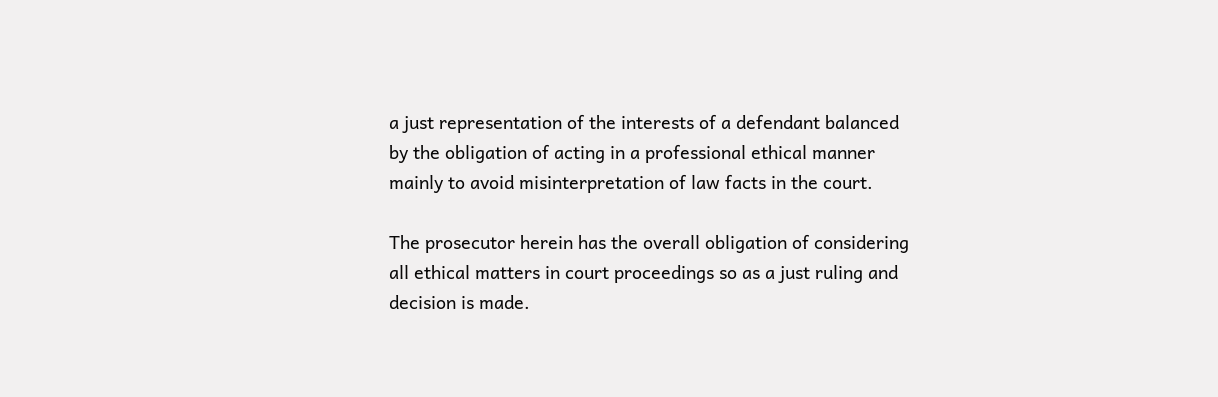a just representation of the interests of a defendant balanced by the obligation of acting in a professional ethical manner mainly to avoid misinterpretation of law facts in the court.

The prosecutor herein has the overall obligation of considering all ethical matters in court proceedings so as a just ruling and decision is made.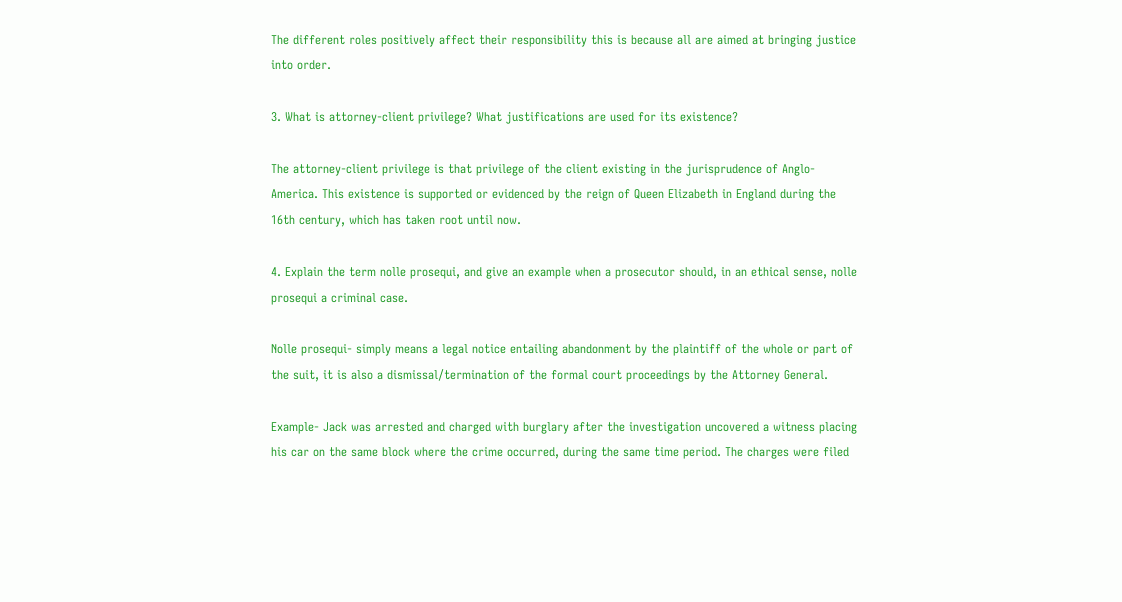The different roles positively affect their responsibility this is because all are aimed at bringing justice into order.

3. What is attorney-client privilege? What justifications are used for its existence?

The attorney-client privilege is that privilege of the client existing in the jurisprudence of Anglo-America. This existence is supported or evidenced by the reign of Queen Elizabeth in England during the 16th century, which has taken root until now.

4. Explain the term nolle prosequi, and give an example when a prosecutor should, in an ethical sense, nolle prosequi a criminal case.

Nolle prosequi- simply means a legal notice entailing abandonment by the plaintiff of the whole or part of the suit, it is also a dismissal/termination of the formal court proceedings by the Attorney General.

Example- Jack was arrested and charged with burglary after the investigation uncovered a witness placing his car on the same block where the crime occurred, during the same time period. The charges were filed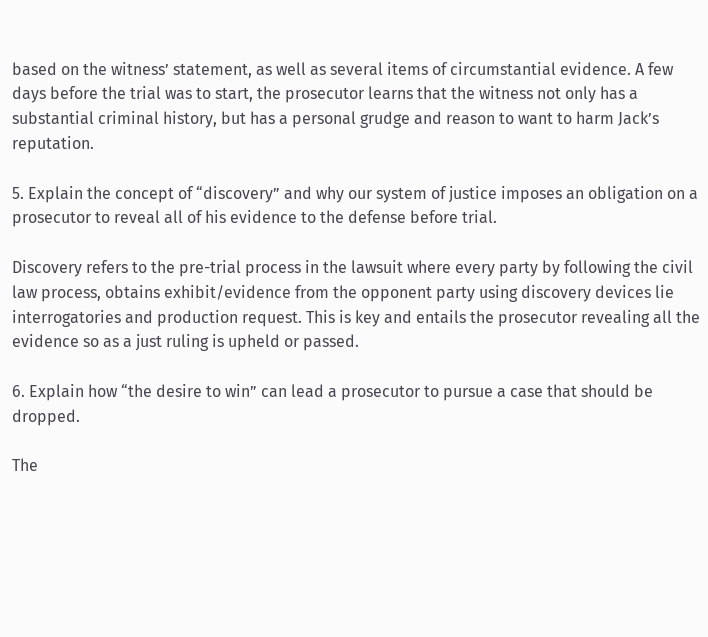based on the witness’ statement, as well as several items of circumstantial evidence. A few days before the trial was to start, the prosecutor learns that the witness not only has a substantial criminal history, but has a personal grudge and reason to want to harm Jack’s reputation.

5. Explain the concept of “discovery” and why our system of justice imposes an obligation on a prosecutor to reveal all of his evidence to the defense before trial.

Discovery refers to the pre-trial process in the lawsuit where every party by following the civil law process, obtains exhibit/evidence from the opponent party using discovery devices lie interrogatories and production request. This is key and entails the prosecutor revealing all the evidence so as a just ruling is upheld or passed.

6. Explain how “the desire to win” can lead a prosecutor to pursue a case that should be dropped.

The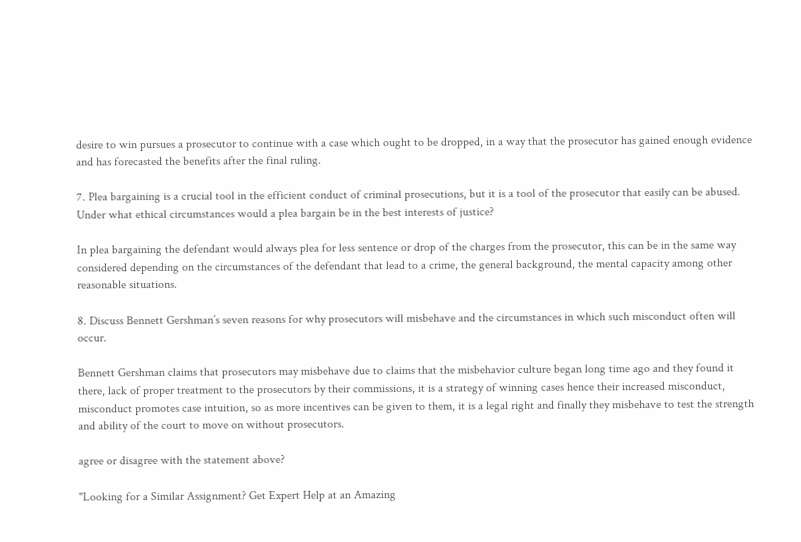desire to win pursues a prosecutor to continue with a case which ought to be dropped, in a way that the prosecutor has gained enough evidence and has forecasted the benefits after the final ruling.

7. Plea bargaining is a crucial tool in the efficient conduct of criminal prosecutions, but it is a tool of the prosecutor that easily can be abused. Under what ethical circumstances would a plea bargain be in the best interests of justice?

In plea bargaining the defendant would always plea for less sentence or drop of the charges from the prosecutor, this can be in the same way considered depending on the circumstances of the defendant that lead to a crime, the general background, the mental capacity among other reasonable situations.

8. Discuss Bennett Gershman’s seven reasons for why prosecutors will misbehave and the circumstances in which such misconduct often will occur.

Bennett Gershman claims that prosecutors may misbehave due to claims that the misbehavior culture began long time ago and they found it there, lack of proper treatment to the prosecutors by their commissions, it is a strategy of winning cases hence their increased misconduct, misconduct promotes case intuition, so as more incentives can be given to them, it is a legal right and finally they misbehave to test the strength and ability of the court to move on without prosecutors.

agree or disagree with the statement above?

"Looking for a Similar Assignment? Get Expert Help at an Amazing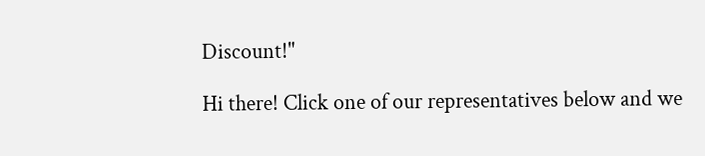Discount!"

Hi there! Click one of our representatives below and we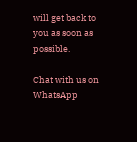will get back to you as soon as possible.

Chat with us on WhatsApp